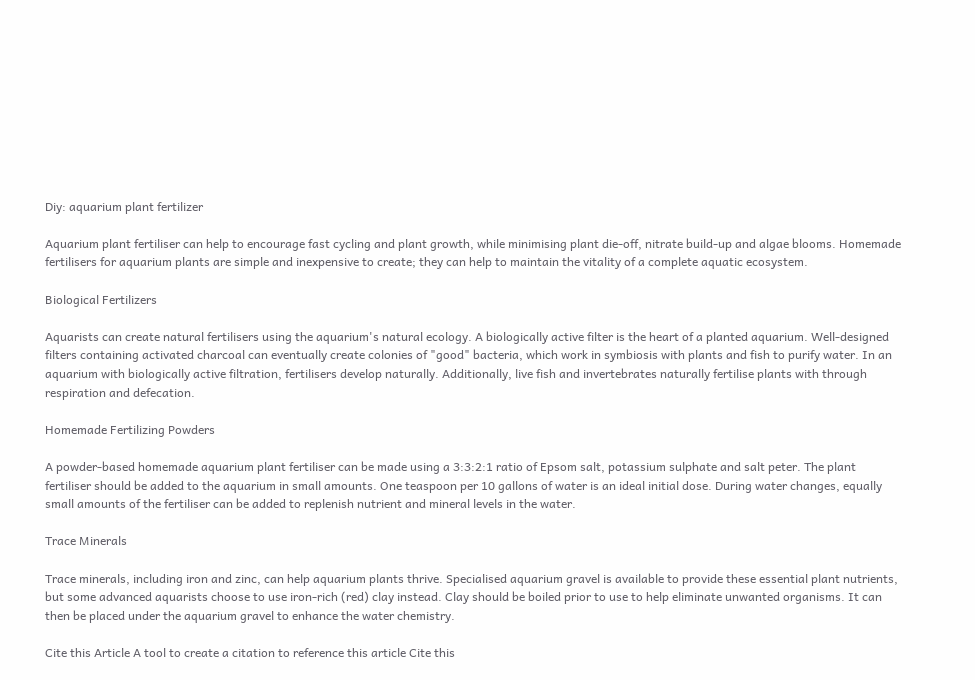Diy: aquarium plant fertilizer

Aquarium plant fertiliser can help to encourage fast cycling and plant growth, while minimising plant die-off, nitrate build-up and algae blooms. Homemade fertilisers for aquarium plants are simple and inexpensive to create; they can help to maintain the vitality of a complete aquatic ecosystem.

Biological Fertilizers

Aquarists can create natural fertilisers using the aquarium's natural ecology. A biologically active filter is the heart of a planted aquarium. Well-designed filters containing activated charcoal can eventually create colonies of "good" bacteria, which work in symbiosis with plants and fish to purify water. In an aquarium with biologically active filtration, fertilisers develop naturally. Additionally, live fish and invertebrates naturally fertilise plants with through respiration and defecation.

Homemade Fertilizing Powders

A powder-based homemade aquarium plant fertiliser can be made using a 3:3:2:1 ratio of Epsom salt, potassium sulphate and salt peter. The plant fertiliser should be added to the aquarium in small amounts. One teaspoon per 10 gallons of water is an ideal initial dose. During water changes, equally small amounts of the fertiliser can be added to replenish nutrient and mineral levels in the water.

Trace Minerals

Trace minerals, including iron and zinc, can help aquarium plants thrive. Specialised aquarium gravel is available to provide these essential plant nutrients, but some advanced aquarists choose to use iron-rich (red) clay instead. Clay should be boiled prior to use to help eliminate unwanted organisms. It can then be placed under the aquarium gravel to enhance the water chemistry.

Cite this Article A tool to create a citation to reference this article Cite this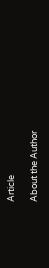Article

About the Author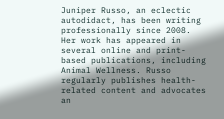Juniper Russo, an eclectic autodidact, has been writing professionally since 2008. Her work has appeared in several online and print-based publications, including Animal Wellness. Russo regularly publishes health-related content and advocates an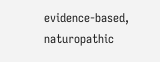evidence-based, naturopathic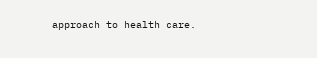approach to health care.